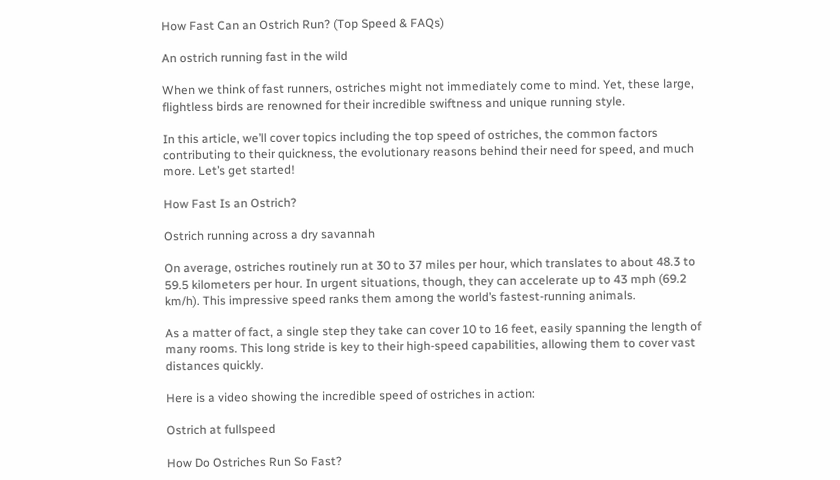How Fast Can an Ostrich Run? (Top Speed & FAQs)

An ostrich running fast in the wild

When we think of fast runners, ostriches might not immediately come to mind. Yet, these large, flightless birds are renowned for their incredible swiftness and unique running style.

In this article, we’ll cover topics including the top speed of ostriches, the common factors contributing to their quickness, the evolutionary reasons behind their need for speed, and much more. Let’s get started!

How Fast Is an Ostrich?

Ostrich running across a dry savannah

On average, ostriches routinely run at 30 to 37 miles per hour, which translates to about 48.3 to 59.5 kilometers per hour. In urgent situations, though, they can accelerate up to 43 mph (69.2 km/h). This impressive speed ranks them among the world’s fastest-running animals.

As a matter of fact, a single step they take can cover 10 to 16 feet, easily spanning the length of many rooms. This long stride is key to their high-speed capabilities, allowing them to cover vast distances quickly.

Here is a video showing the incredible speed of ostriches in action:

Ostrich at fullspeed

How Do Ostriches Run So Fast?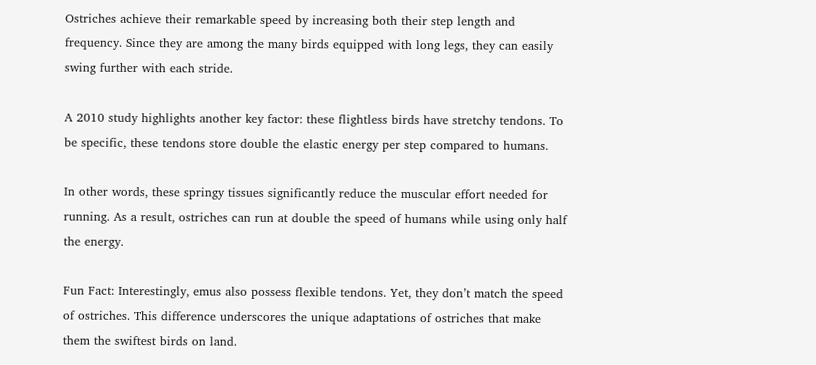Ostriches achieve their remarkable speed by increasing both their step length and frequency. Since they are among the many birds equipped with long legs, they can easily swing further with each stride.

A 2010 study highlights another key factor: these flightless birds have stretchy tendons. To be specific, these tendons store double the elastic energy per step compared to humans.

In other words, these springy tissues significantly reduce the muscular effort needed for running. As a result, ostriches can run at double the speed of humans while using only half the energy.

Fun Fact: Interestingly, emus also possess flexible tendons. Yet, they don’t match the speed of ostriches. This difference underscores the unique adaptations of ostriches that make them the swiftest birds on land.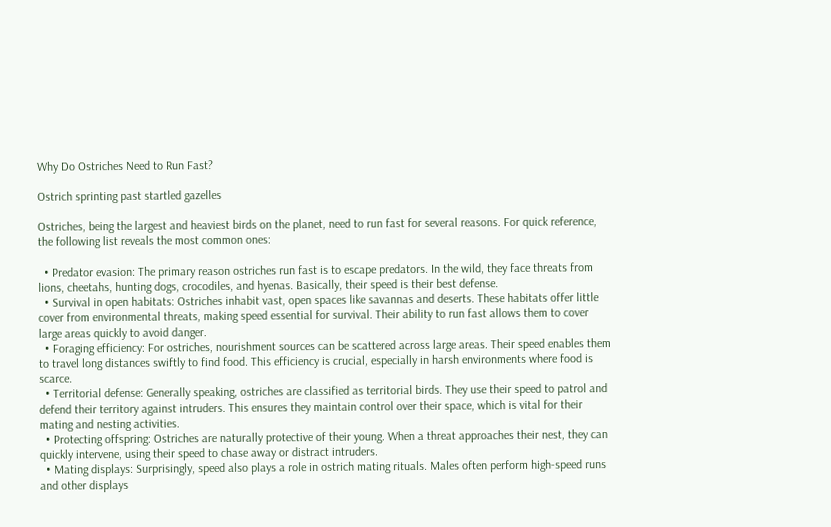Why Do Ostriches Need to Run Fast?

Ostrich sprinting past startled gazelles

Ostriches, being the largest and heaviest birds on the planet, need to run fast for several reasons. For quick reference, the following list reveals the most common ones:

  • Predator evasion: The primary reason ostriches run fast is to escape predators. In the wild, they face threats from lions, cheetahs, hunting dogs, crocodiles, and hyenas. Basically, their speed is their best defense.
  • Survival in open habitats: Ostriches inhabit vast, open spaces like savannas and deserts. These habitats offer little cover from environmental threats, making speed essential for survival. Their ability to run fast allows them to cover large areas quickly to avoid danger.
  • Foraging efficiency: For ostriches, nourishment sources can be scattered across large areas. Their speed enables them to travel long distances swiftly to find food. This efficiency is crucial, especially in harsh environments where food is scarce.
  • Territorial defense: Generally speaking, ostriches are classified as territorial birds. They use their speed to patrol and defend their territory against intruders. This ensures they maintain control over their space, which is vital for their mating and nesting activities.
  • Protecting offspring: Ostriches are naturally protective of their young. When a threat approaches their nest, they can quickly intervene, using their speed to chase away or distract intruders.
  • Mating displays: Surprisingly, speed also plays a role in ostrich mating rituals. Males often perform high-speed runs and other displays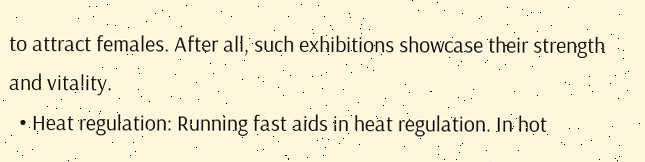to attract females. After all, such exhibitions showcase their strength and vitality.
  • Heat regulation: Running fast aids in heat regulation. In hot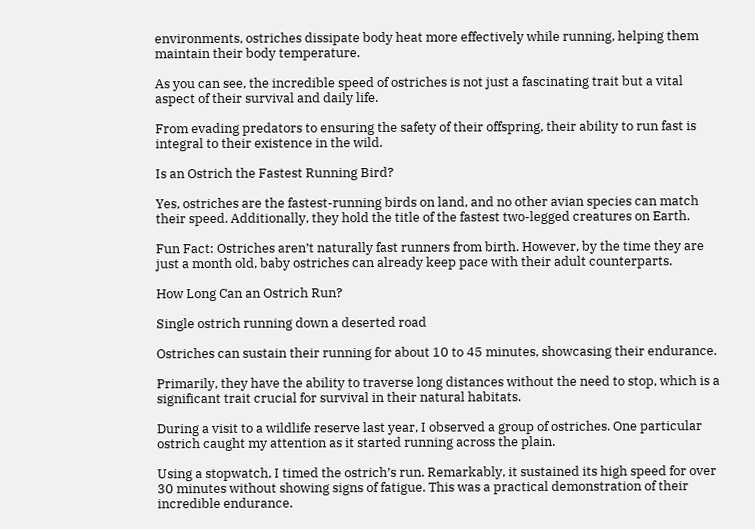environments, ostriches dissipate body heat more effectively while running, helping them maintain their body temperature.

As you can see, the incredible speed of ostriches is not just a fascinating trait but a vital aspect of their survival and daily life.

From evading predators to ensuring the safety of their offspring, their ability to run fast is integral to their existence in the wild.

Is an Ostrich the Fastest Running Bird?

Yes, ostriches are the fastest-running birds on land, and no other avian species can match their speed. Additionally, they hold the title of the fastest two-legged creatures on Earth.

Fun Fact: Ostriches aren’t naturally fast runners from birth. However, by the time they are just a month old, baby ostriches can already keep pace with their adult counterparts.

How Long Can an Ostrich Run?

Single ostrich running down a deserted road

Ostriches can sustain their running for about 10 to 45 minutes, showcasing their endurance.

Primarily, they have the ability to traverse long distances without the need to stop, which is a significant trait crucial for survival in their natural habitats.

During a visit to a wildlife reserve last year, I observed a group of ostriches. One particular ostrich caught my attention as it started running across the plain.

Using a stopwatch, I timed the ostrich’s run. Remarkably, it sustained its high speed for over 30 minutes without showing signs of fatigue. This was a practical demonstration of their incredible endurance.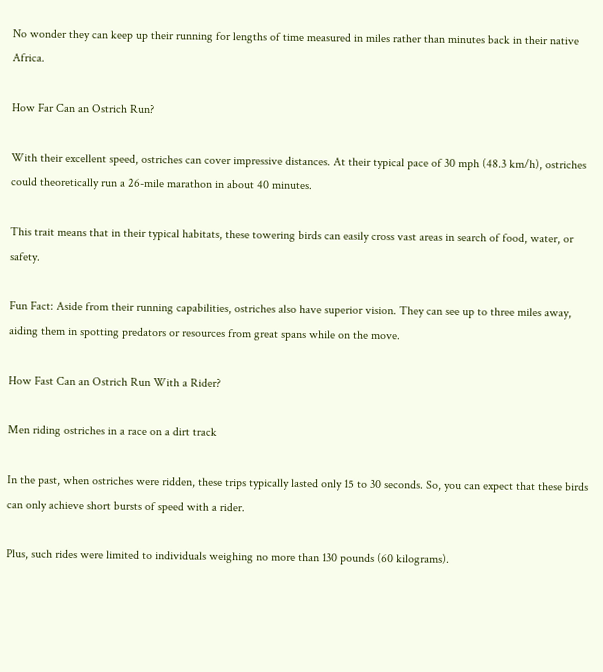No wonder they can keep up their running for lengths of time measured in miles rather than minutes back in their native Africa.

How Far Can an Ostrich Run?

With their excellent speed, ostriches can cover impressive distances. At their typical pace of 30 mph (48.3 km/h), ostriches could theoretically run a 26-mile marathon in about 40 minutes.

This trait means that in their typical habitats, these towering birds can easily cross vast areas in search of food, water, or safety.

Fun Fact: Aside from their running capabilities, ostriches also have superior vision. They can see up to three miles away, aiding them in spotting predators or resources from great spans while on the move.

How Fast Can an Ostrich Run With a Rider?

Men riding ostriches in a race on a dirt track

In the past, when ostriches were ridden, these trips typically lasted only 15 to 30 seconds. So, you can expect that these birds can only achieve short bursts of speed with a rider.

Plus, such rides were limited to individuals weighing no more than 130 pounds (60 kilograms).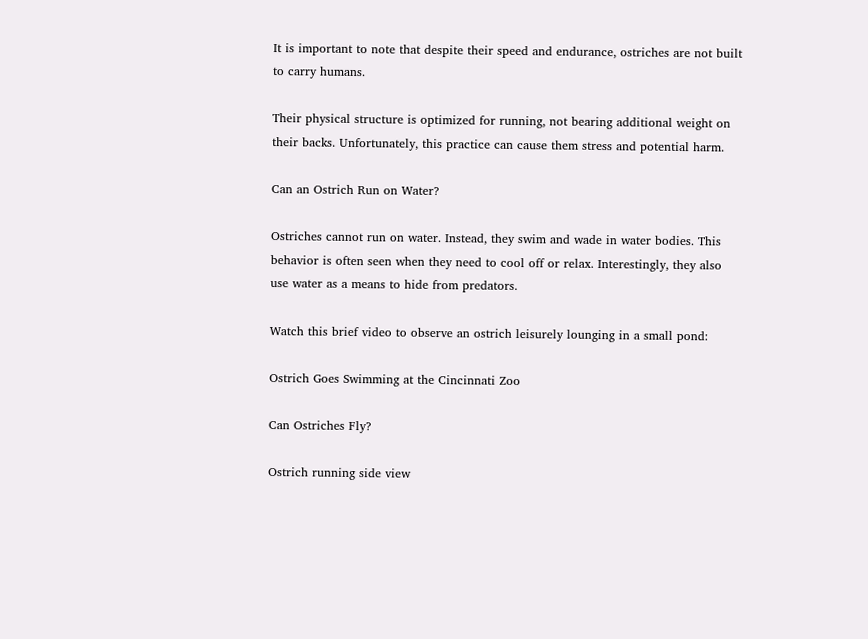It is important to note that despite their speed and endurance, ostriches are not built to carry humans.

Their physical structure is optimized for running, not bearing additional weight on their backs. Unfortunately, this practice can cause them stress and potential harm.

Can an Ostrich Run on Water?

Ostriches cannot run on water. Instead, they swim and wade in water bodies. This behavior is often seen when they need to cool off or relax. Interestingly, they also use water as a means to hide from predators.

Watch this brief video to observe an ostrich leisurely lounging in a small pond:

Ostrich Goes Swimming at the Cincinnati Zoo

Can Ostriches Fly?

Ostrich running side view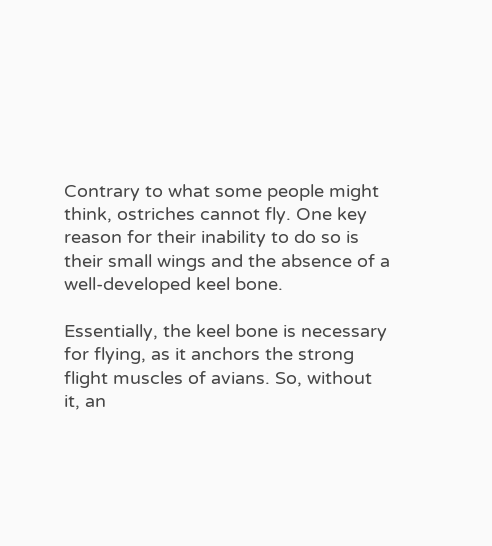Contrary to what some people might think, ostriches cannot fly. One key reason for their inability to do so is their small wings and the absence of a well-developed keel bone.

Essentially, the keel bone is necessary for flying, as it anchors the strong flight muscles of avians. So, without it, an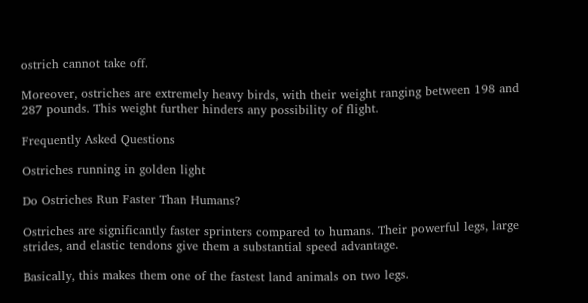ostrich cannot take off.

Moreover, ostriches are extremely heavy birds, with their weight ranging between 198 and 287 pounds. This weight further hinders any possibility of flight.

Frequently Asked Questions

Ostriches running in golden light

Do Ostriches Run Faster Than Humans?

Ostriches are significantly faster sprinters compared to humans. Their powerful legs, large strides, and elastic tendons give them a substantial speed advantage.

Basically, this makes them one of the fastest land animals on two legs.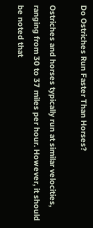Do Ostriches Run Faster Than Horses?

Ostriches and horses typically run at similar velocities, ranging from 30 to 37 miles per hour. However, it should be noted that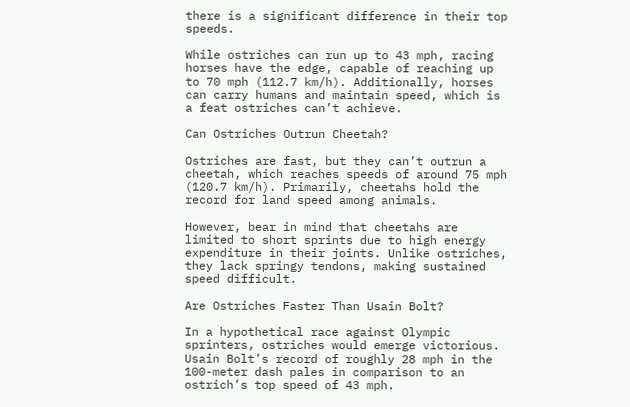there is a significant difference in their top speeds.

While ostriches can run up to 43 mph, racing horses have the edge, capable of reaching up to 70 mph (112.7 km/h). Additionally, horses can carry humans and maintain speed, which is a feat ostriches can’t achieve.

Can Ostriches Outrun Cheetah?

Ostriches are fast, but they can’t outrun a cheetah, which reaches speeds of around 75 mph (120.7 km/h). Primarily, cheetahs hold the record for land speed among animals.

However, bear in mind that cheetahs are limited to short sprints due to high energy expenditure in their joints. Unlike ostriches, they lack springy tendons, making sustained speed difficult.

Are Ostriches Faster Than Usain Bolt?

In a hypothetical race against Olympic sprinters, ostriches would emerge victorious. Usain Bolt’s record of roughly 28 mph in the 100-meter dash pales in comparison to an ostrich’s top speed of 43 mph.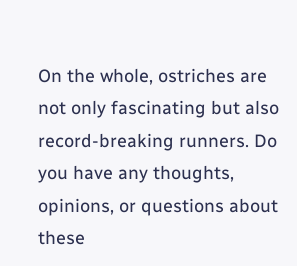On the whole, ostriches are not only fascinating but also record-breaking runners. Do you have any thoughts, opinions, or questions about these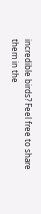incredible birds? Feel free to share them in the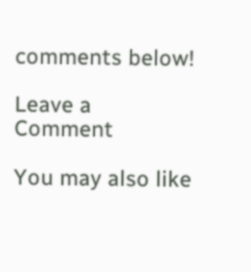comments below!

Leave a Comment

You may also like